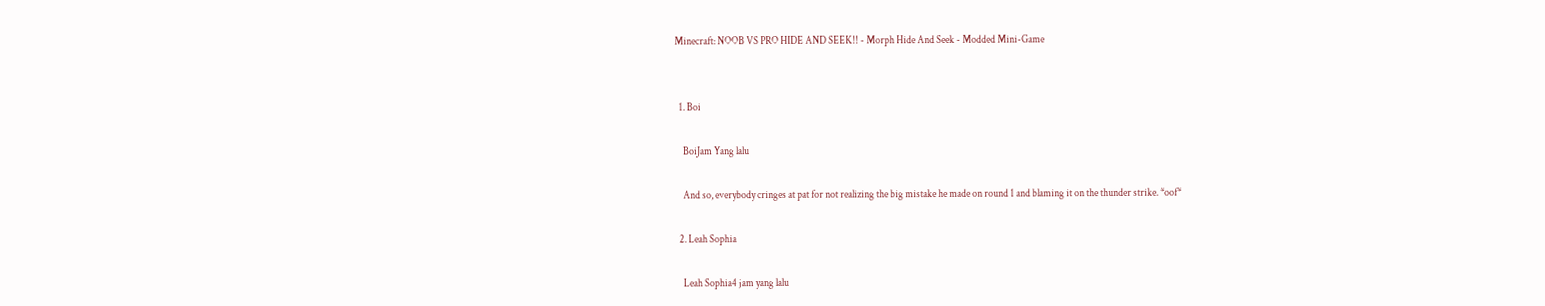Minecraft: NOOB VS PRO HIDE AND SEEK!! - Morph Hide And Seek - Modded Mini-Game


  1. Boi

    BoiJam Yang lalu

    And so, everybody cringes at pat for not realizing the big mistake he made on round 1 and blaming it on the thunder strike. *oof*

  2. Leah Sophia

    Leah Sophia4 jam yang lalu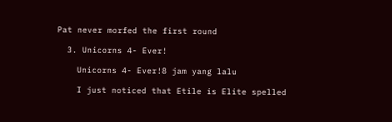Pat never morfed the first round

  3. Unicorns 4- Ever!

    Unicorns 4- Ever!8 jam yang lalu

    I just noticed that Etile is Elite spelled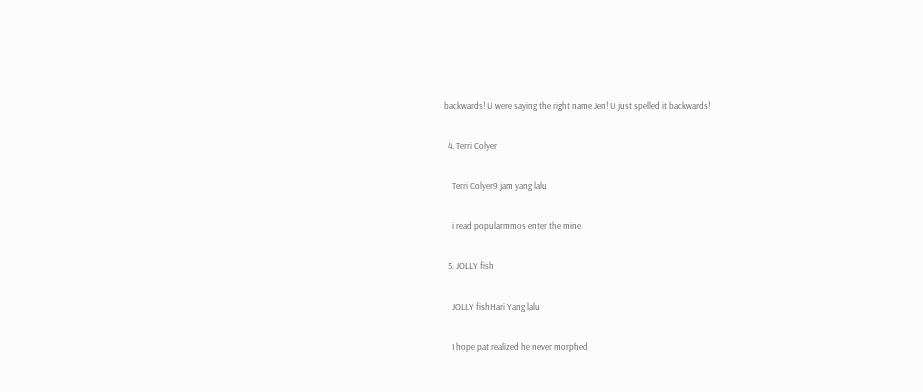backwards! U were saying the right name Jen! U just spelled it backwards!

  4. Terri Colyer

    Terri Colyer9 jam yang lalu

    i read popularmmos enter the mine

  5. JOLLY fish

    JOLLY fishHari Yang lalu

    I hope pat realized he never morphed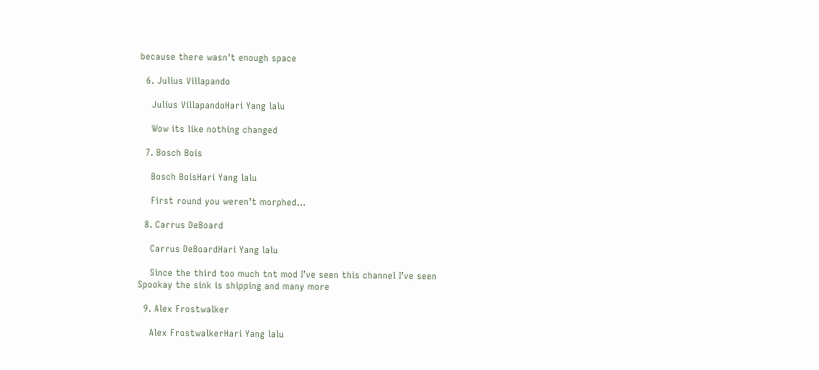because there wasn't enough space

  6. Julius Villapando

    Julius VillapandoHari Yang lalu

    Wow its like nothing changed

  7. Bosch Bois

    Bosch BoisHari Yang lalu

    First round you weren’t morphed...

  8. Carrus DeBoard

    Carrus DeBoardHari Yang lalu

    Since the third too much tnt mod I’ve seen this channel I’ve seen Spookay the sink is shipping and many more

  9. Alex Frostwalker

    Alex FrostwalkerHari Yang lalu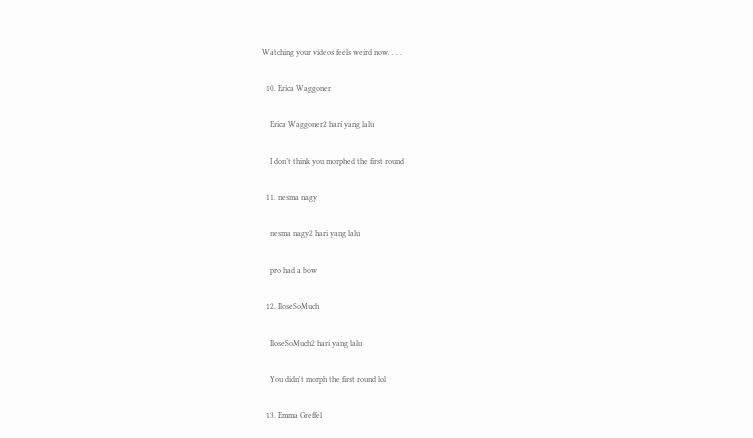Watching your videos feels weird now. . . .

  10. Erica Waggoner

    Erica Waggoner2 hari yang lalu

    I don’t think you morphed the first round

  11. nesma nagy

    nesma nagy2 hari yang lalu

    pro had a bow

  12. IloseSoMuch

    IloseSoMuch2 hari yang lalu

    You didn't morph the first round lol

  13. Emma Greffel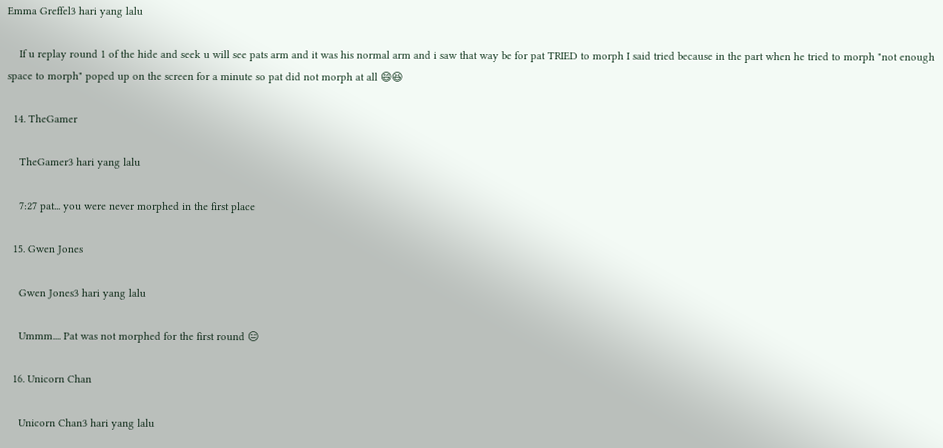Emma Greffel3 hari yang lalu

    If u replay round 1 of the hide and seek u will see pats arm and it was his normal arm and i saw that way be for pat TRIED to morph I said tried because in the part when he tried to morph "not enough space to morph" poped up on the screen for a minute so pat did not morph at all 😄😆

  14. TheGamer

    TheGamer3 hari yang lalu

    7:27 pat... you were never morphed in the first place

  15. Gwen Jones

    Gwen Jones3 hari yang lalu

    Ummm.... Pat was not morphed for the first round 😑

  16. Unicorn Chan

    Unicorn Chan3 hari yang lalu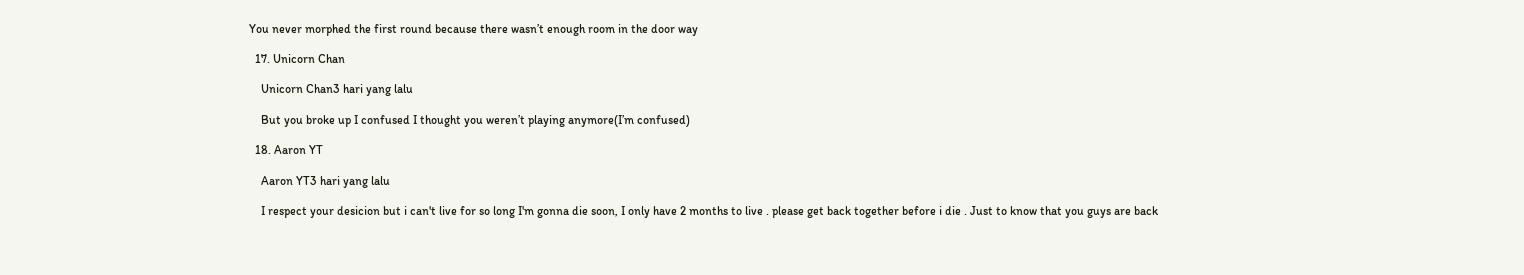You never morphed the first round because there wasn’t enough room in the door way

  17. Unicorn Chan

    Unicorn Chan3 hari yang lalu

    But you broke up I confused I thought you weren’t playing anymore(I’m confused)

  18. Aaron YT

    Aaron YT3 hari yang lalu

    I respect your desicion but i can't live for so long I'm gonna die soon, I only have 2 months to live . please get back together before i die . Just to know that you guys are back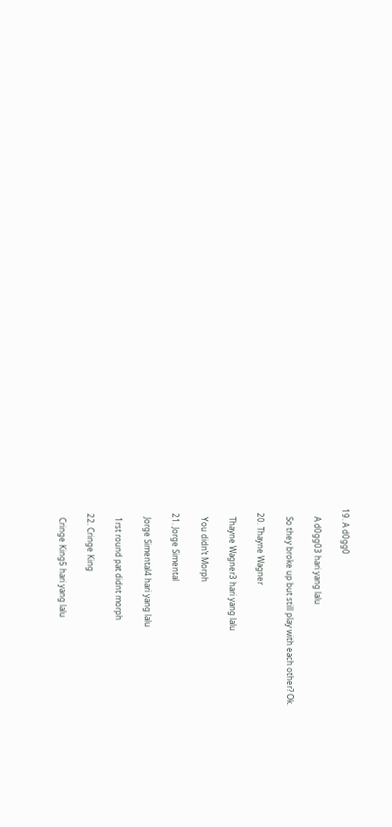19. A d0gg0

    A d0gg03 hari yang lalu

    So they broke up but still play with each other? Ok.

  20. Thayne Wagner

    Thayne Wagner3 hari yang lalu

    You didn’t Morph

  21. Jorge Simental

    Jorge Simental4 hari yang lalu

    1rst round pat didnt morph

  22. Cringe King

    Cringe King5 hari yang lalu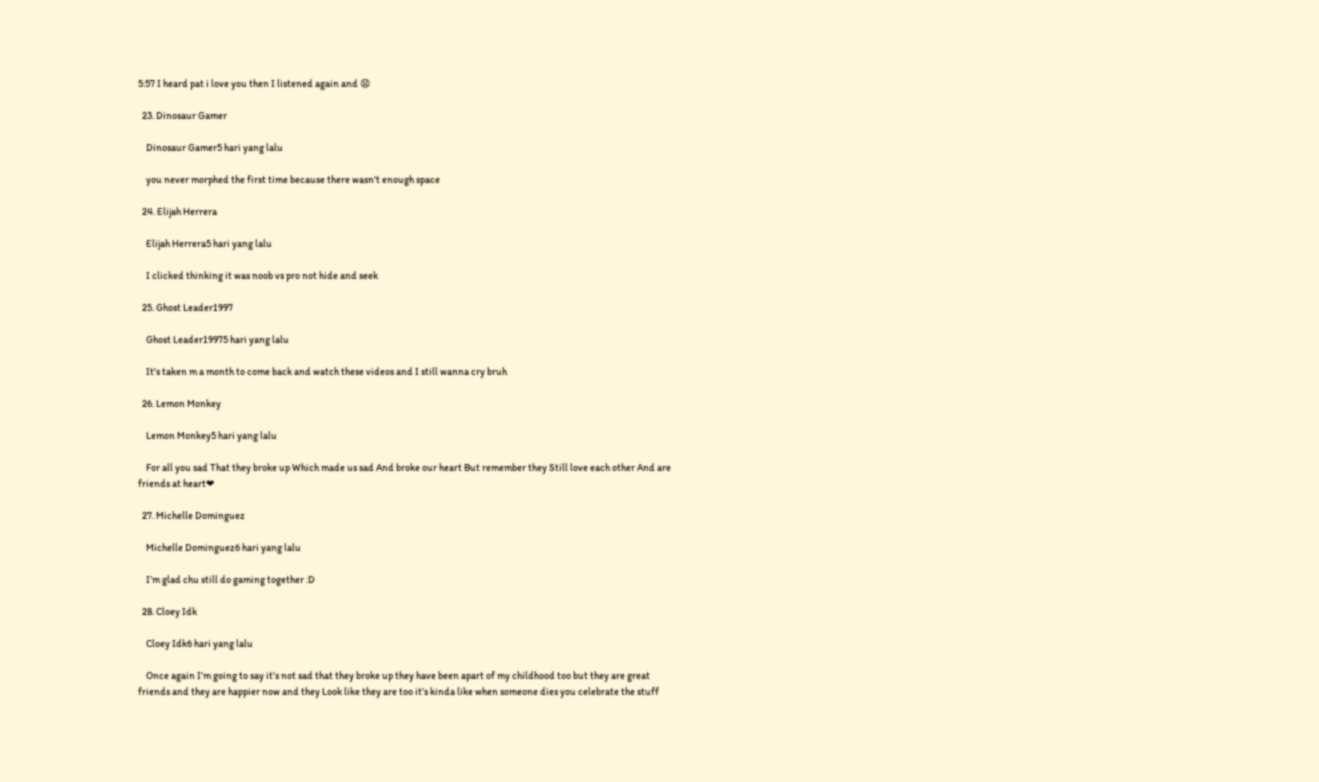5:57 I heard pat i love you then I listened again and 😧

  23. Dinosaur Gamer

    Dinosaur Gamer5 hari yang lalu

    you never morphed the first time because there wasn't enough space

  24. Elijah Herrera

    Elijah Herrera5 hari yang lalu

    I clicked thinking it was noob vs pro not hide and seek

  25. Ghost Leader1997

    Ghost Leader19975 hari yang lalu

    It's taken m a month to come back and watch these videos and I still wanna cry bruh

  26. Lemon Monkey

    Lemon Monkey5 hari yang lalu

    For all you sad That they broke up Which made us sad And broke our heart But remember they Still love each other And are friends at heart❤

  27. Michelle Dominguez

    Michelle Dominguez6 hari yang lalu

    I’m glad chu still do gaming together :D

  28. Cloey Idk

    Cloey Idk6 hari yang lalu

    Once again I’m going to say it’s not sad that they broke up they have been apart of my childhood too but they are great friends and they are happier now and they Look like they are too it’s kinda like when someone dies you celebrate the stuff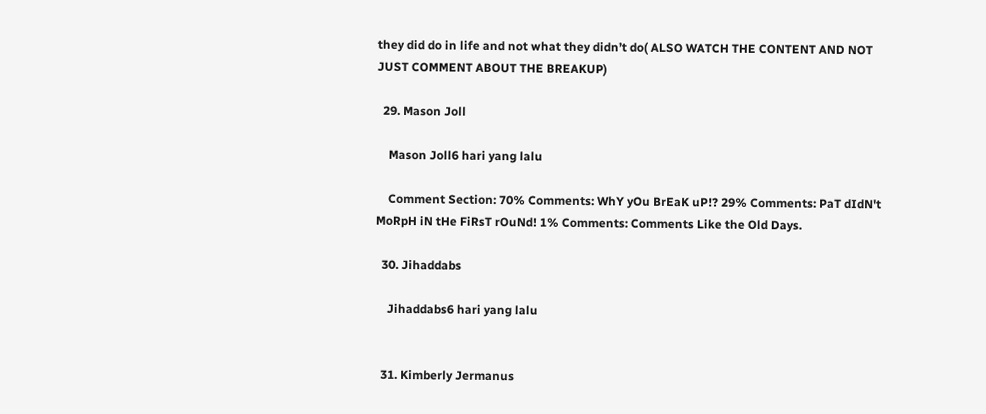they did do in life and not what they didn’t do( ALSO WATCH THE CONTENT AND NOT JUST COMMENT ABOUT THE BREAKUP)

  29. Mason Joll

    Mason Joll6 hari yang lalu

    Comment Section: 70% Comments: WhY yOu BrEaK uP!? 29% Comments: PaT dIdN't MoRpH iN tHe FiRsT rOuNd! 1% Comments: Comments Like the Old Days.

  30. Jihaddabs

    Jihaddabs6 hari yang lalu


  31. Kimberly Jermanus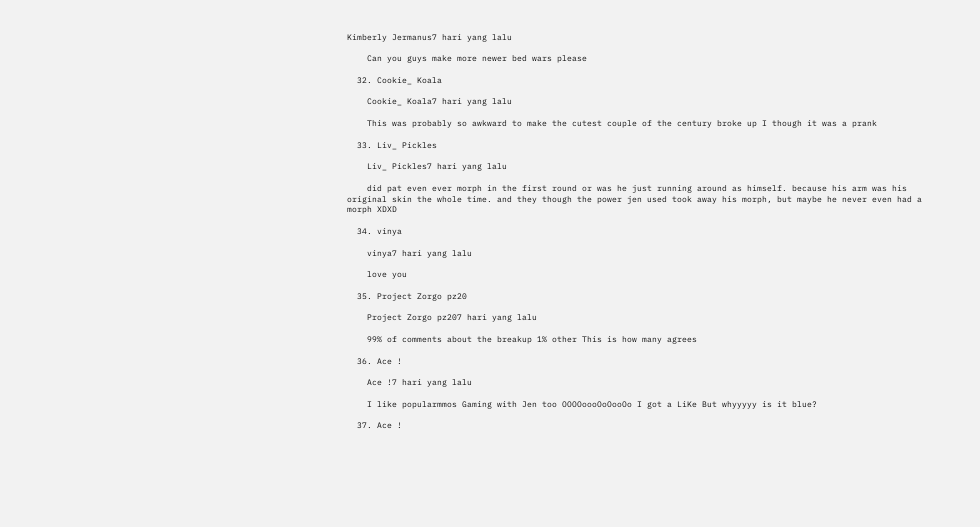Kimberly Jermanus7 hari yang lalu

    Can you guys make more newer bed wars please

  32. Cookie_ Koala

    Cookie_ Koala7 hari yang lalu

    This was probably so awkward to make the cutest couple of the century broke up I though it was a prank

  33. Liv_ Pickles

    Liv_ Pickles7 hari yang lalu

    did pat even ever morph in the first round or was he just running around as himself. because his arm was his original skin the whole time. and they though the power jen used took away his morph, but maybe he never even had a morph XDXD

  34. vinya

    vinya7 hari yang lalu

    love you

  35. Project Zorgo pz20

    Project Zorgo pz207 hari yang lalu

    99% of comments about the breakup 1% other This is how many agrees

  36. Ace !

    Ace !7 hari yang lalu

    I like popularmmos Gaming with Jen too OOOOoooOoOooOo I got a LiKe But whyyyyy is it blue?

  37. Ace !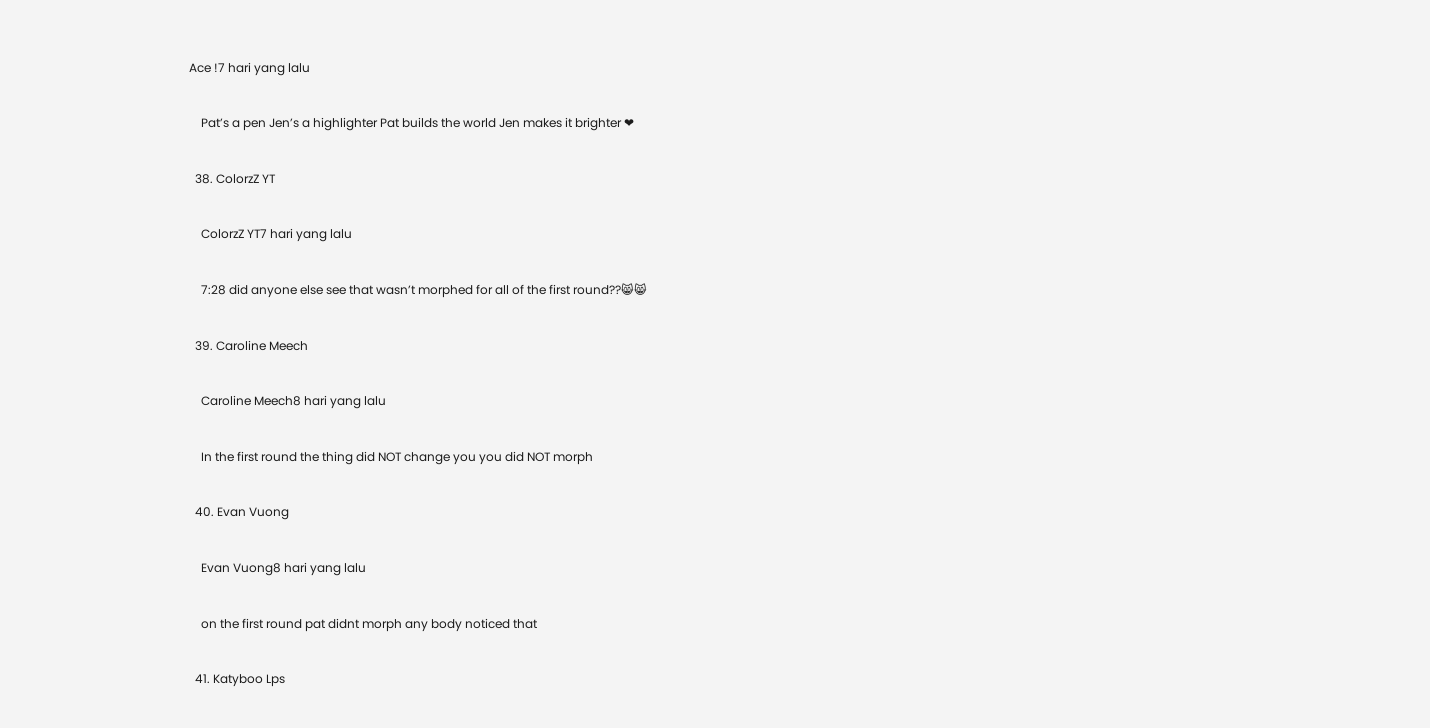Ace !7 hari yang lalu

    Pat’s a pen Jen’s a highlighter Pat builds the world Jen makes it brighter ❤

  38. ColorzZ YT

    ColorzZ YT7 hari yang lalu

    7:28 did anyone else see that wasn’t morphed for all of the first round??😸😸

  39. Caroline Meech

    Caroline Meech8 hari yang lalu

    In the first round the thing did NOT change you you did NOT morph

  40. Evan Vuong

    Evan Vuong8 hari yang lalu

    on the first round pat didnt morph any body noticed that

  41. Katyboo Lps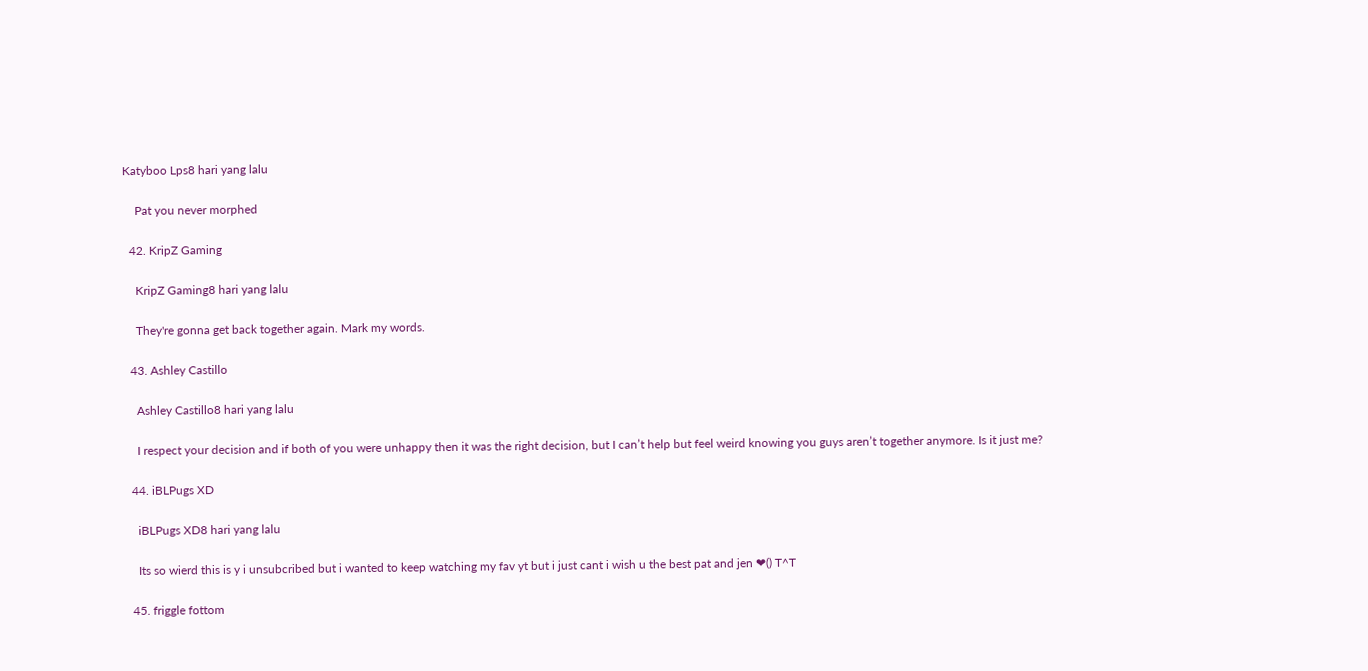Katyboo Lps8 hari yang lalu

    Pat you never morphed

  42. KripZ Gaming

    KripZ Gaming8 hari yang lalu

    They're gonna get back together again. Mark my words.

  43. Ashley Castillo

    Ashley Castillo8 hari yang lalu

    I respect your decision and if both of you were unhappy then it was the right decision, but I can’t help but feel weird knowing you guys aren’t together anymore. Is it just me?

  44. iBLPugs XD

    iBLPugs XD8 hari yang lalu

    Its so wierd this is y i unsubcribed but i wanted to keep watching my fav yt but i just cant i wish u the best pat and jen ❤() T^T

  45. friggle fottom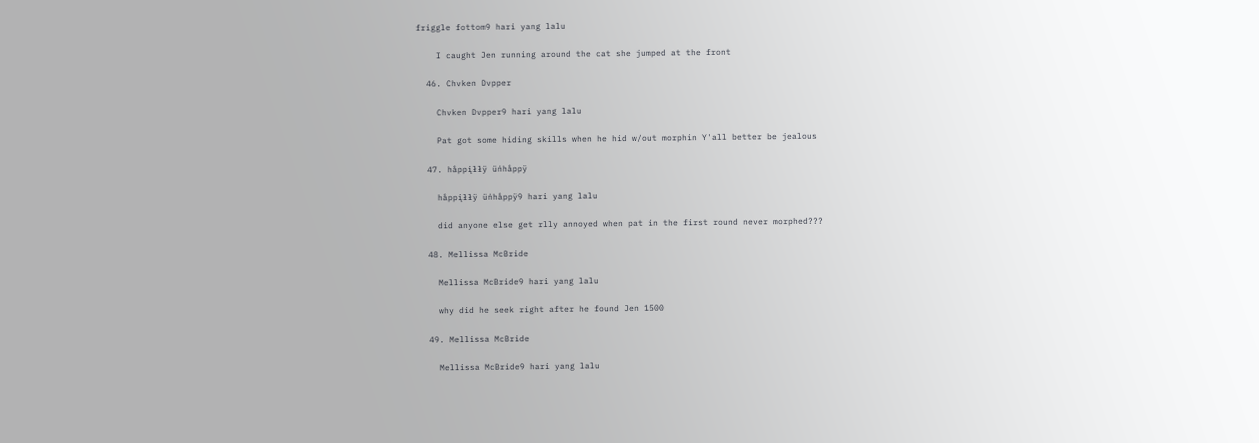friggle fottom9 hari yang lalu

    I caught Jen running around the cat she jumped at the front

  46. Chvken Dvpper

    Chvken Dvpper9 hari yang lalu

    Pat got some hiding skills when he hid w/out morphin Y'all better be jealous

  47. håppįłłÿ üńhåppÿ

    håppįłłÿ üńhåppÿ9 hari yang lalu

    did anyone else get rlly annoyed when pat in the first round never morphed???

  48. Mellissa McBride

    Mellissa McBride9 hari yang lalu

    why did he seek right after he found Jen 1500

  49. Mellissa McBride

    Mellissa McBride9 hari yang lalu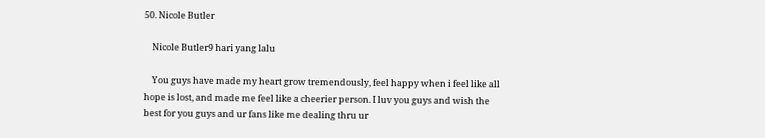50. Nicole Butler

    Nicole Butler9 hari yang lalu

    You guys have made my heart grow tremendously, feel happy when i feel like all hope is lost, and made me feel like a cheerier person. I luv you guys and wish the best for you guys and ur fans like me dealing thru ur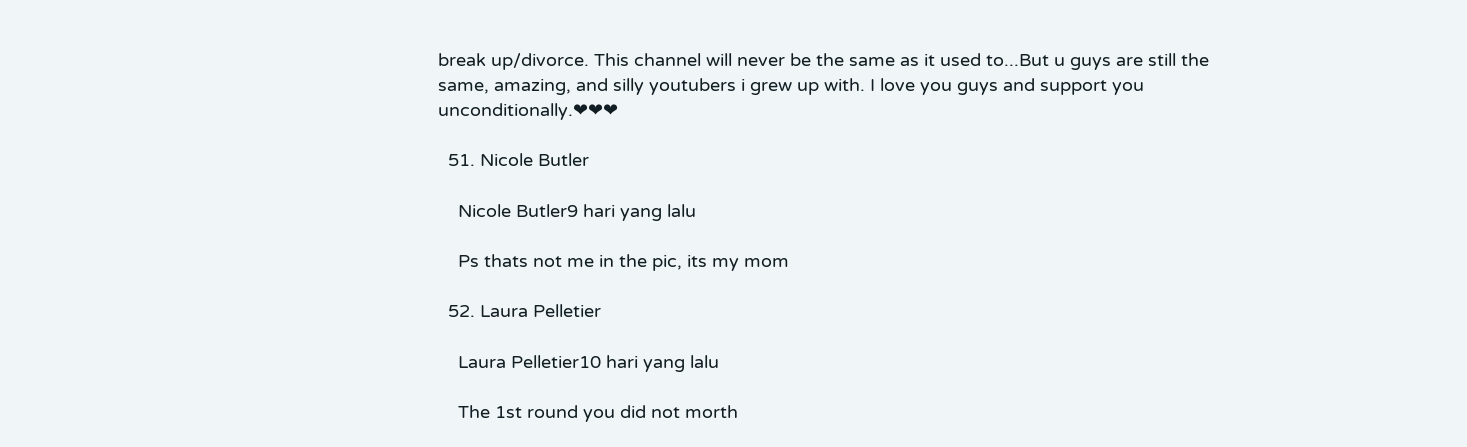break up/divorce. This channel will never be the same as it used to...But u guys are still the same, amazing, and silly youtubers i grew up with. I love you guys and support you unconditionally.❤❤❤

  51. Nicole Butler

    Nicole Butler9 hari yang lalu

    Ps thats not me in the pic, its my mom

  52. Laura Pelletier

    Laura Pelletier10 hari yang lalu

    The 1st round you did not morth